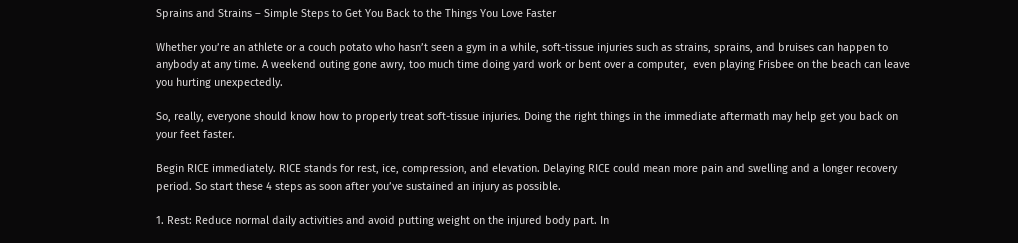Sprains and Strains – Simple Steps to Get You Back to the Things You Love Faster

Whether you’re an athlete or a couch potato who hasn’t seen a gym in a while, soft-tissue injuries such as strains, sprains, and bruises can happen to anybody at any time. A weekend outing gone awry, too much time doing yard work or bent over a computer,  even playing Frisbee on the beach can leave you hurting unexpectedly.

So, really, everyone should know how to properly treat soft-tissue injuries. Doing the right things in the immediate aftermath may help get you back on your feet faster.

Begin RICE immediately. RICE stands for rest, ice, compression, and elevation. Delaying RICE could mean more pain and swelling and a longer recovery period. So start these 4 steps as soon after you’ve sustained an injury as possible.

1. Rest: Reduce normal daily activities and avoid putting weight on the injured body part. In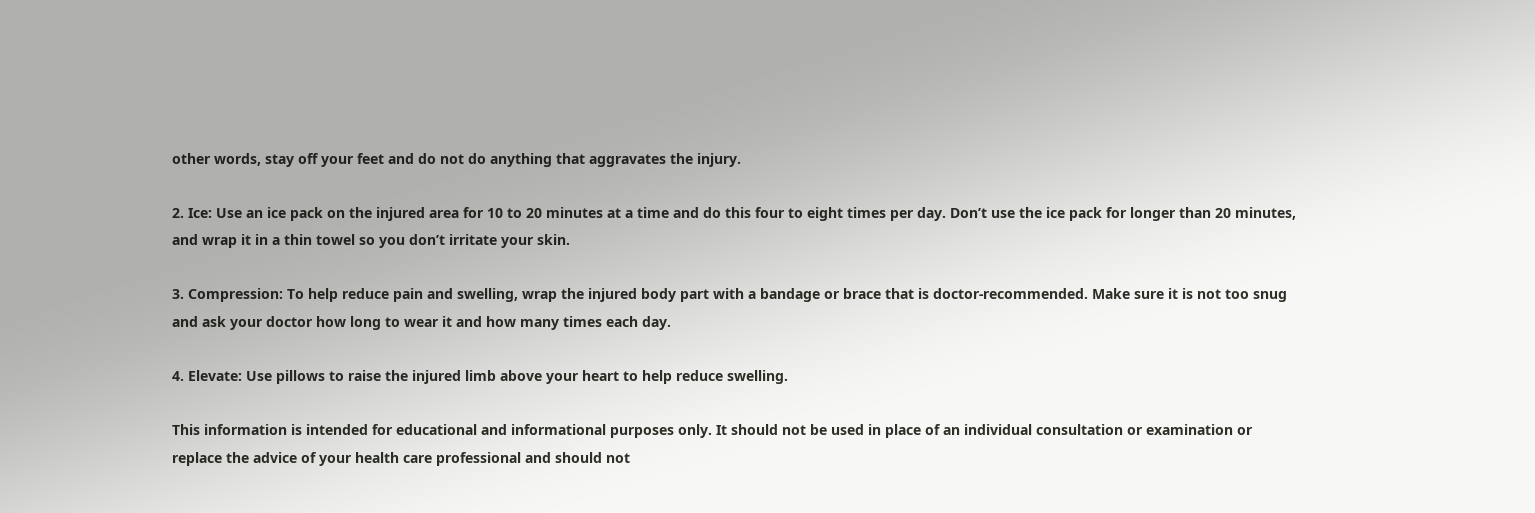other words, stay off your feet and do not do anything that aggravates the injury.

2. Ice: Use an ice pack on the injured area for 10 to 20 minutes at a time and do this four to eight times per day. Don’t use the ice pack for longer than 20 minutes, and wrap it in a thin towel so you don’t irritate your skin.

3. Compression: To help reduce pain and swelling, wrap the injured body part with a bandage or brace that is doctor-recommended. Make sure it is not too snug and ask your doctor how long to wear it and how many times each day.

4. Elevate: Use pillows to raise the injured limb above your heart to help reduce swelling.

This information is intended for educational and informational purposes only. It should not be used in place of an individual consultation or examination or replace the advice of your health care professional and should not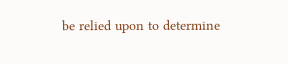be relied upon to determine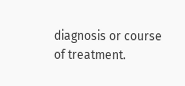diagnosis or course of treatment.